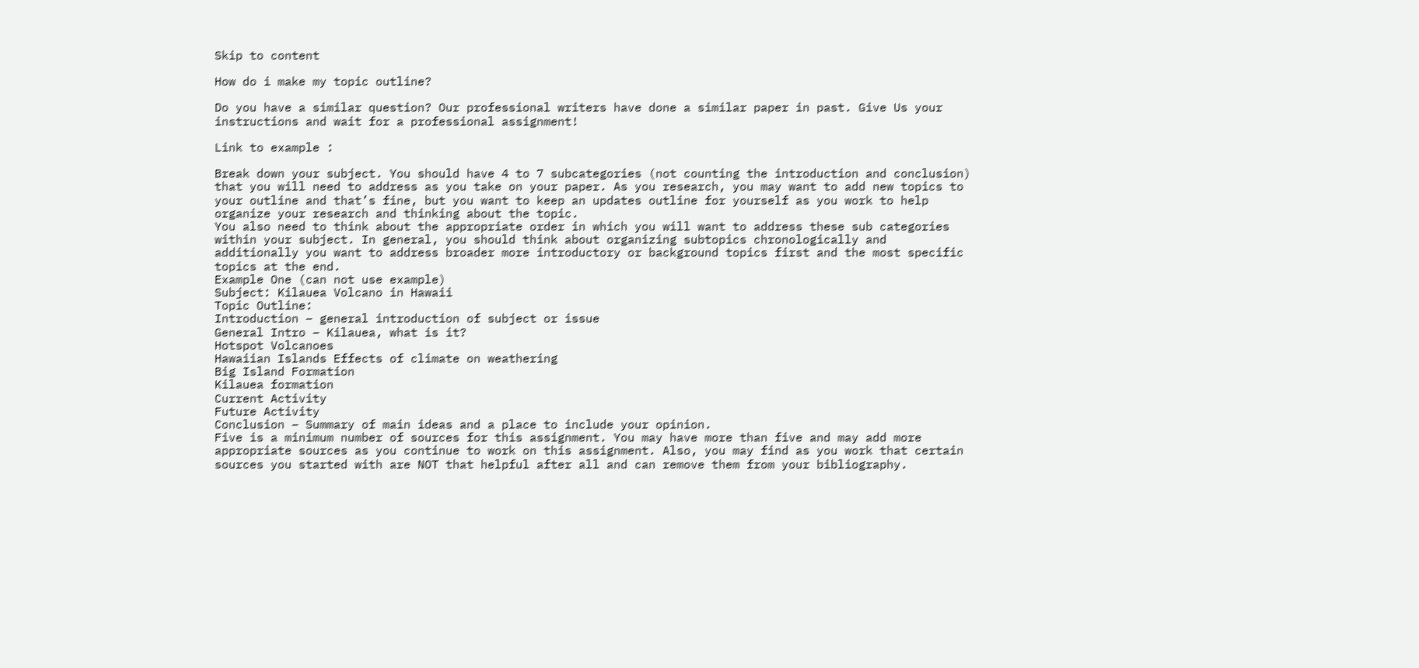Skip to content

How do i make my topic outline?

Do you have a similar question? Our professional writers have done a similar paper in past. Give Us your instructions and wait for a professional assignment!

Link to example :

Break down your subject. You should have 4 to 7 subcategories (not counting the introduction and conclusion) that you will need to address as you take on your paper. As you research, you may want to add new topics to your outline and that’s fine, but you want to keep an updates outline for yourself as you work to help organize your research and thinking about the topic.
You also need to think about the appropriate order in which you will want to address these sub categories within your subject. In general, you should think about organizing subtopics chronologically and additionally you want to address broader more introductory or background topics first and the most specific topics at the end.
Example One (can not use example)
Subject: Kilauea Volcano in Hawaii
Topic Outline:
Introduction – general introduction of subject or issue
General Intro – Kilauea, what is it?
Hotspot Volcanoes
Hawaiian Islands Effects of climate on weathering
Big Island Formation
Kilauea formation
Current Activity
Future Activity
Conclusion – Summary of main ideas and a place to include your opinion.
Five is a minimum number of sources for this assignment. You may have more than five and may add more appropriate sources as you continue to work on this assignment. Also, you may find as you work that certain sources you started with are NOT that helpful after all and can remove them from your bibliography.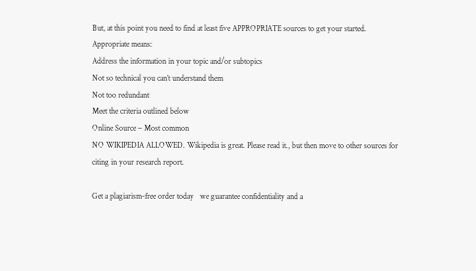But, at this point you need to find at least five APPROPRIATE sources to get your started.
Appropriate means:
Address the information in your topic and/or subtopics
Not so technical you can’t understand them
Not too redundant
Meet the criteria outlined below
Online Source – Most common
NO WIKIPEDIA ALLOWED. Wikipedia is great. Please read it., but then move to other sources for citing in your research report.

Get a plagiarism-free order today   we guarantee confidentiality and a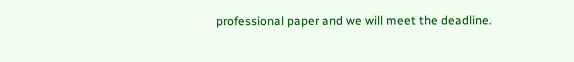professional paper and we will meet the deadline.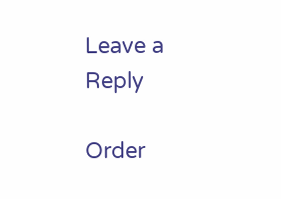Leave a Reply

Order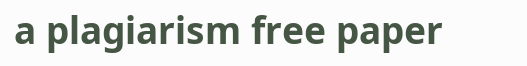a plagiarism free paper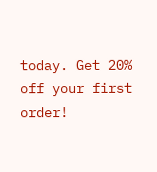today. Get 20% off your first order!